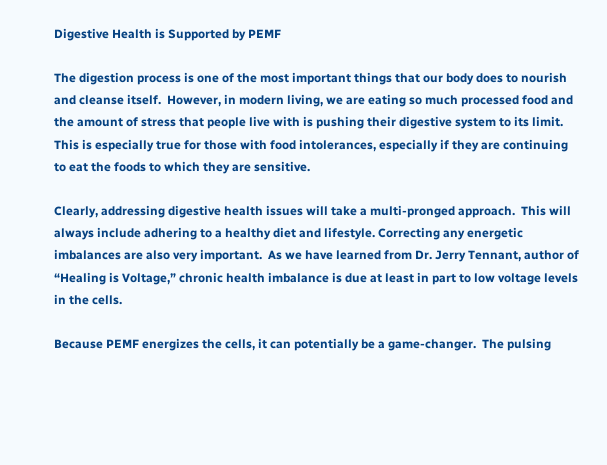Digestive Health is Supported by PEMF

The digestion process is one of the most important things that our body does to nourish and cleanse itself.  However, in modern living, we are eating so much processed food and the amount of stress that people live with is pushing their digestive system to its limit.  This is especially true for those with food intolerances, especially if they are continuing to eat the foods to which they are sensitive.

Clearly, addressing digestive health issues will take a multi-pronged approach.  This will always include adhering to a healthy diet and lifestyle. Correcting any energetic imbalances are also very important.  As we have learned from Dr. Jerry Tennant, author of “Healing is Voltage,” chronic health imbalance is due at least in part to low voltage levels in the cells.

Because PEMF energizes the cells, it can potentially be a game-changer.  The pulsing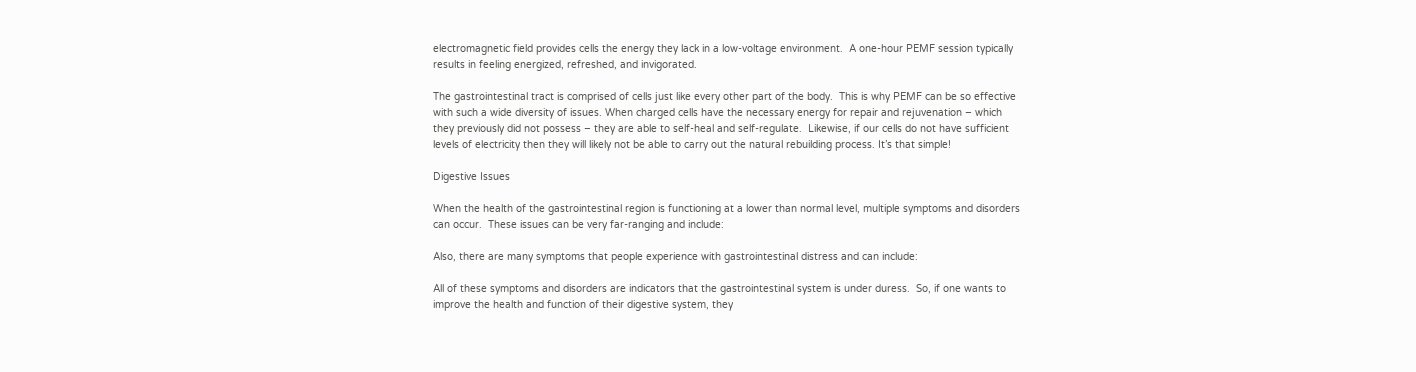electromagnetic field provides cells the energy they lack in a low-voltage environment.  A one-hour PEMF session typically results in feeling energized, refreshed, and invigorated.

The gastrointestinal tract is comprised of cells just like every other part of the body.  This is why PEMF can be so effective with such a wide diversity of issues. When charged cells have the necessary energy for repair and rejuvenation – which they previously did not possess – they are able to self-heal and self-regulate.  Likewise, if our cells do not have sufficient levels of electricity then they will likely not be able to carry out the natural rebuilding process. It’s that simple!

Digestive Issues

When the health of the gastrointestinal region is functioning at a lower than normal level, multiple symptoms and disorders can occur.  These issues can be very far-ranging and include:

Also, there are many symptoms that people experience with gastrointestinal distress and can include:

All of these symptoms and disorders are indicators that the gastrointestinal system is under duress.  So, if one wants to improve the health and function of their digestive system, they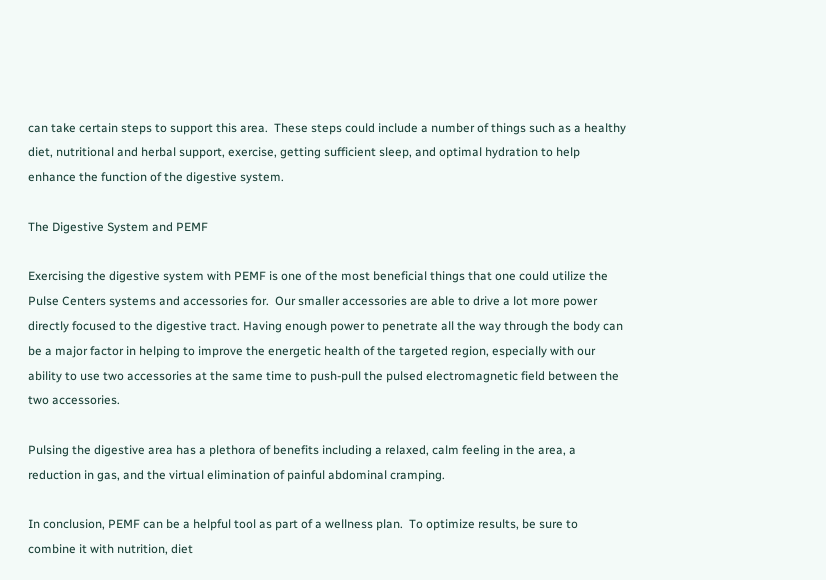can take certain steps to support this area.  These steps could include a number of things such as a healthy diet, nutritional and herbal support, exercise, getting sufficient sleep, and optimal hydration to help enhance the function of the digestive system.

The Digestive System and PEMF

Exercising the digestive system with PEMF is one of the most beneficial things that one could utilize the Pulse Centers systems and accessories for.  Our smaller accessories are able to drive a lot more power directly focused to the digestive tract. Having enough power to penetrate all the way through the body can be a major factor in helping to improve the energetic health of the targeted region, especially with our ability to use two accessories at the same time to push-pull the pulsed electromagnetic field between the two accessories.

Pulsing the digestive area has a plethora of benefits including a relaxed, calm feeling in the area, a reduction in gas, and the virtual elimination of painful abdominal cramping.

In conclusion, PEMF can be a helpful tool as part of a wellness plan.  To optimize results, be sure to combine it with nutrition, diet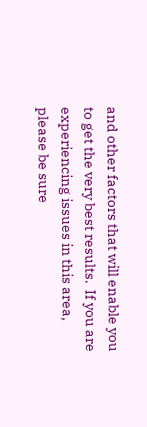and other factors that will enable you to get the very best results.  If you are experiencing issues in this area, please be sure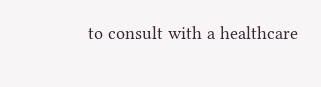to consult with a healthcare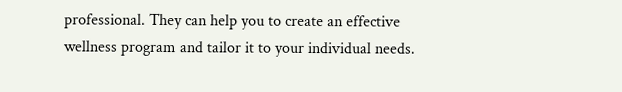professional. They can help you to create an effective wellness program and tailor it to your individual needs.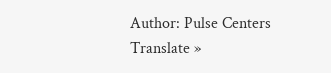Author: Pulse Centers
Translate »